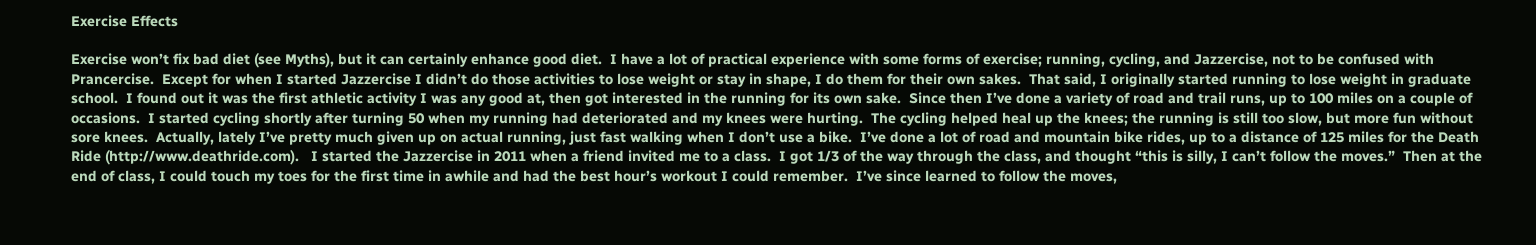Exercise Effects

Exercise won’t fix bad diet (see Myths), but it can certainly enhance good diet.  I have a lot of practical experience with some forms of exercise; running, cycling, and Jazzercise, not to be confused with Prancercise.  Except for when I started Jazzercise I didn’t do those activities to lose weight or stay in shape, I do them for their own sakes.  That said, I originally started running to lose weight in graduate school.  I found out it was the first athletic activity I was any good at, then got interested in the running for its own sake.  Since then I’ve done a variety of road and trail runs, up to 100 miles on a couple of occasions.  I started cycling shortly after turning 50 when my running had deteriorated and my knees were hurting.  The cycling helped heal up the knees; the running is still too slow, but more fun without sore knees.  Actually, lately I’ve pretty much given up on actual running, just fast walking when I don’t use a bike.  I’ve done a lot of road and mountain bike rides, up to a distance of 125 miles for the Death Ride (http://www.deathride.com).   I started the Jazzercise in 2011 when a friend invited me to a class.  I got 1/3 of the way through the class, and thought “this is silly, I can’t follow the moves.”  Then at the end of class, I could touch my toes for the first time in awhile and had the best hour’s workout I could remember.  I’ve since learned to follow the moves,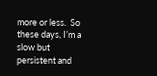more or less.  So these days, I’m a slow but persistent and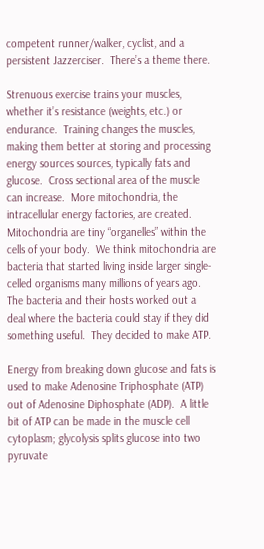competent runner/walker, cyclist, and a persistent Jazzerciser.  There’s a theme there.

Strenuous exercise trains your muscles, whether it’s resistance (weights, etc.) or endurance.  Training changes the muscles, making them better at storing and processing energy sources sources, typically fats and glucose.  Cross sectional area of the muscle can increase.  More mitochondria, the intracellular energy factories, are created.  Mitochondria are tiny “organelles” within the cells of your body.  We think mitochondria are bacteria that started living inside larger single-celled organisms many millions of years ago.  The bacteria and their hosts worked out a deal where the bacteria could stay if they did something useful.  They decided to make ATP.

Energy from breaking down glucose and fats is used to make Adenosine Triphosphate (ATP) out of Adenosine Diphosphate (ADP).  A little bit of ATP can be made in the muscle cell cytoplasm; glycolysis splits glucose into two pyruvate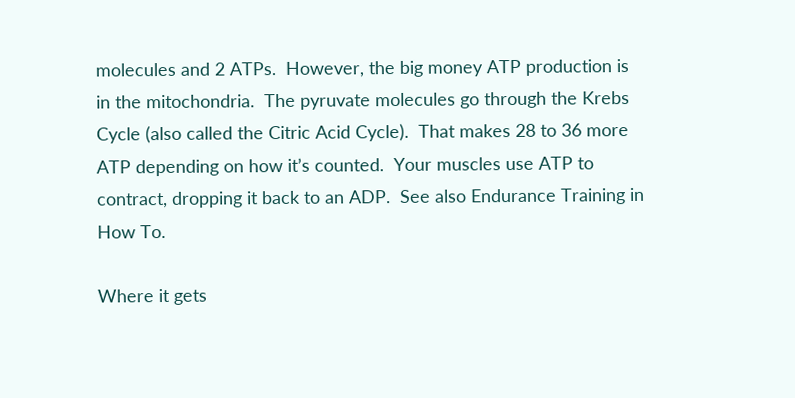molecules and 2 ATPs.  However, the big money ATP production is in the mitochondria.  The pyruvate molecules go through the Krebs Cycle (also called the Citric Acid Cycle).  That makes 28 to 36 more ATP depending on how it’s counted.  Your muscles use ATP to contract, dropping it back to an ADP.  See also Endurance Training in How To.

Where it gets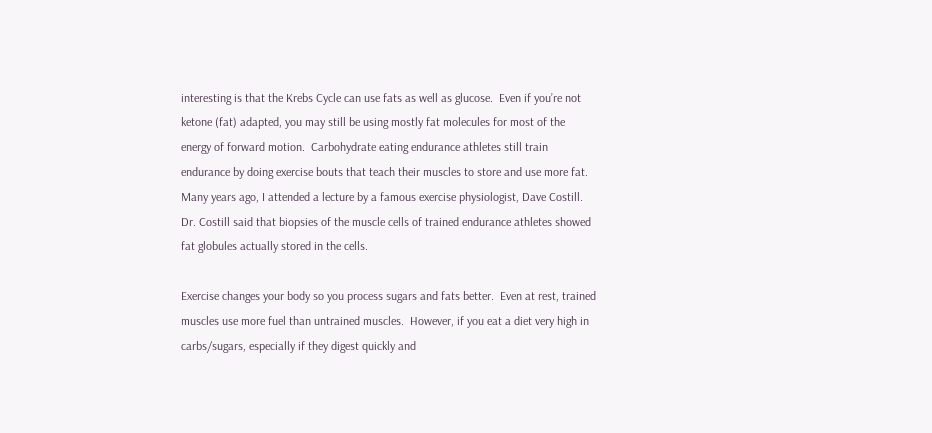interesting is that the Krebs Cycle can use fats as well as glucose.  Even if you’re not ketone (fat) adapted, you may still be using mostly fat molecules for most of the energy of forward motion.  Carbohydrate eating endurance athletes still train endurance by doing exercise bouts that teach their muscles to store and use more fat.  Many years ago, I attended a lecture by a famous exercise physiologist, Dave Costill.  Dr. Costill said that biopsies of the muscle cells of trained endurance athletes showed fat globules actually stored in the cells.

Exercise changes your body so you process sugars and fats better.  Even at rest, trained muscles use more fuel than untrained muscles.  However, if you eat a diet very high in carbs/sugars, especially if they digest quickly and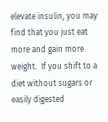elevate insulin, you may find that you just eat more and gain more weight.  If you shift to a diet without sugars or easily digested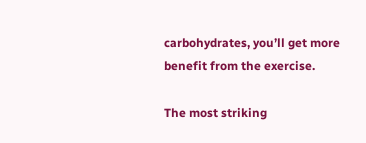carbohydrates, you’ll get more benefit from the exercise.

The most striking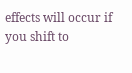effects will occur if you shift to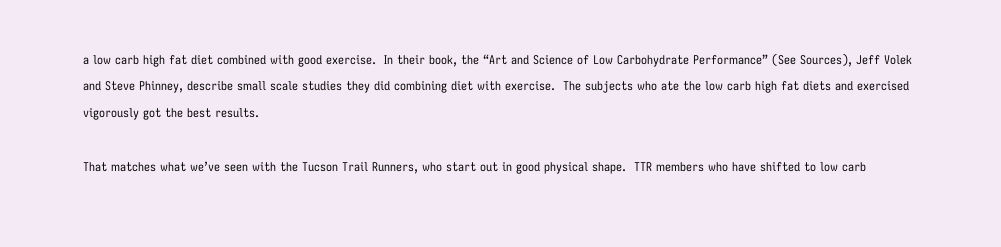a low carb high fat diet combined with good exercise.  In their book, the “Art and Science of Low Carbohydrate Performance” (See Sources), Jeff Volek and Steve Phinney, describe small scale studies they did combining diet with exercise.  The subjects who ate the low carb high fat diets and exercised vigorously got the best results.

That matches what we’ve seen with the Tucson Trail Runners, who start out in good physical shape.  TTR members who have shifted to low carb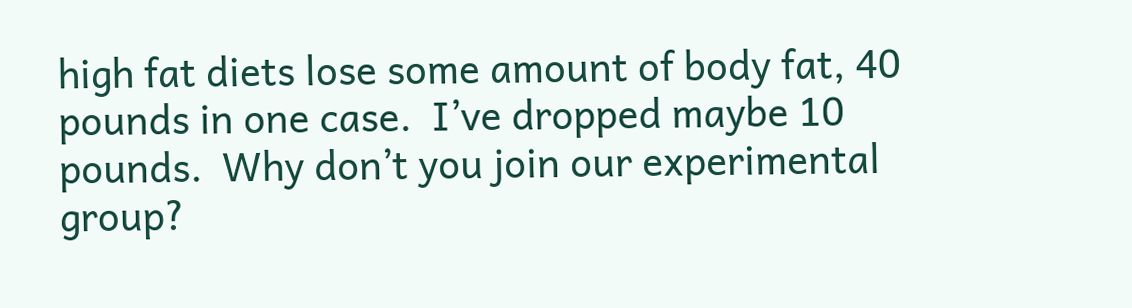high fat diets lose some amount of body fat, 40 pounds in one case.  I’ve dropped maybe 10 pounds.  Why don’t you join our experimental group?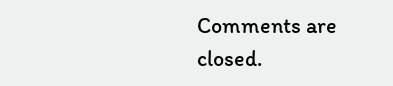Comments are closed.